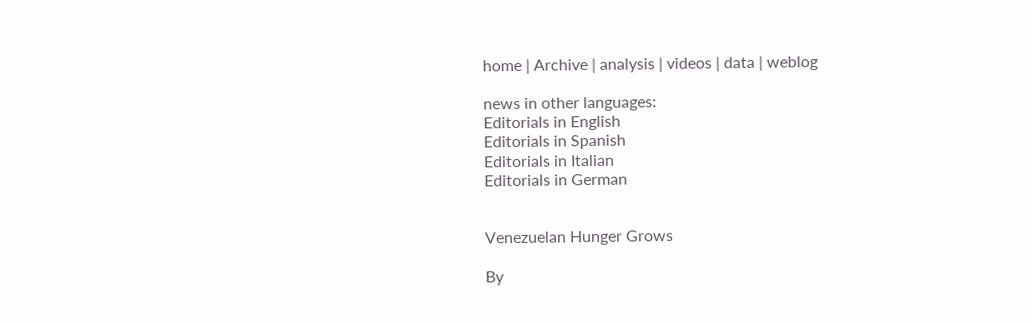home | Archive | analysis | videos | data | weblog

news in other languages:
Editorials in English
Editorials in Spanish
Editorials in Italian
Editorials in German


Venezuelan Hunger Grows

By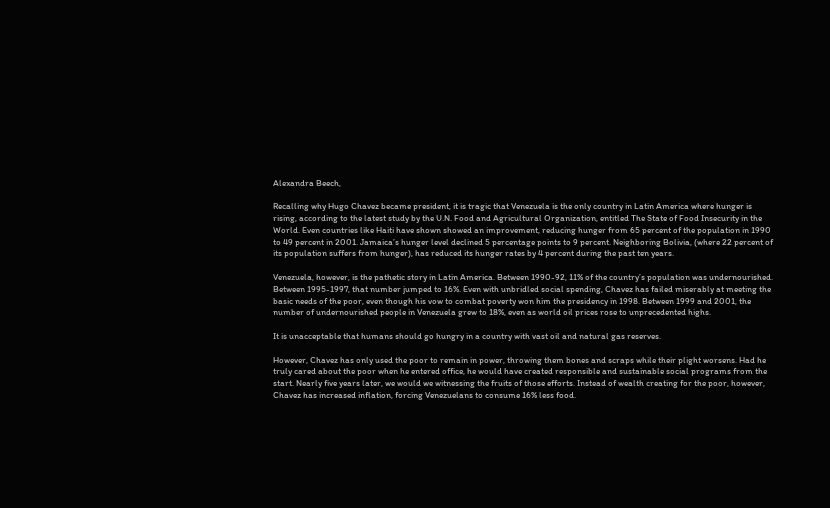Alexandra Beech,

Recalling why Hugo Chavez became president, it is tragic that Venezuela is the only country in Latin America where hunger is rising, according to the latest study by the U.N. Food and Agricultural Organization, entitled The State of Food Insecurity in the World. Even countries like Haiti have shown showed an improvement, reducing hunger from 65 percent of the population in 1990 to 49 percent in 2001. Jamaica’s hunger level declined 5 percentage points to 9 percent. Neighboring Bolivia, (where 22 percent of its population suffers from hunger), has reduced its hunger rates by 4 percent during the past ten years.

Venezuela, however, is the pathetic story in Latin America. Between 1990-92, 11% of the country’s population was undernourished. Between 1995-1997, that number jumped to 16%. Even with unbridled social spending, Chavez has failed miserably at meeting the basic needs of the poor, even though his vow to combat poverty won him the presidency in 1998. Between 1999 and 2001, the number of undernourished people in Venezuela grew to 18%, even as world oil prices rose to unprecedented highs.

It is unacceptable that humans should go hungry in a country with vast oil and natural gas reserves.

However, Chavez has only used the poor to remain in power, throwing them bones and scraps while their plight worsens. Had he truly cared about the poor when he entered office, he would have created responsible and sustainable social programs from the start. Nearly five years later, we would we witnessing the fruits of those efforts. Instead of wealth creating for the poor, however, Chavez has increased inflation, forcing Venezuelans to consume 16% less food.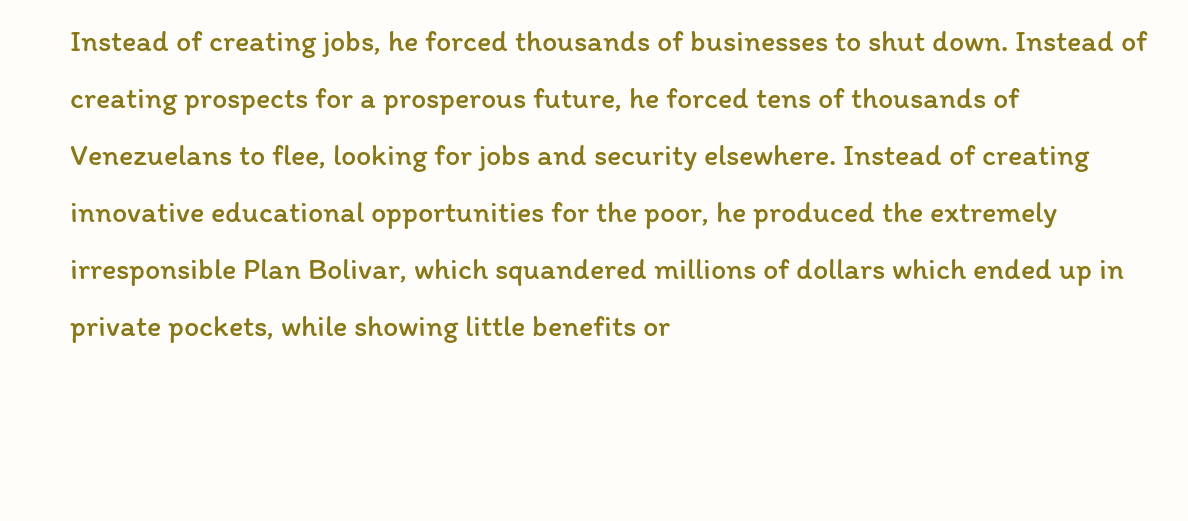Instead of creating jobs, he forced thousands of businesses to shut down. Instead of creating prospects for a prosperous future, he forced tens of thousands of Venezuelans to flee, looking for jobs and security elsewhere. Instead of creating innovative educational opportunities for the poor, he produced the extremely irresponsible Plan Bolivar, which squandered millions of dollars which ended up in private pockets, while showing little benefits or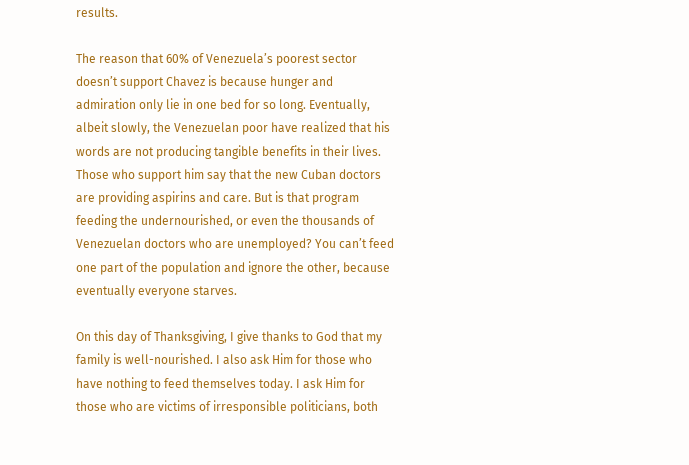results.

The reason that 60% of Venezuela’s poorest sector doesn’t support Chavez is because hunger and admiration only lie in one bed for so long. Eventually, albeit slowly, the Venezuelan poor have realized that his words are not producing tangible benefits in their lives. Those who support him say that the new Cuban doctors are providing aspirins and care. But is that program feeding the undernourished, or even the thousands of Venezuelan doctors who are unemployed? You can’t feed one part of the population and ignore the other, because eventually everyone starves.

On this day of Thanksgiving, I give thanks to God that my family is well-nourished. I also ask Him for those who have nothing to feed themselves today. I ask Him for those who are victims of irresponsible politicians, both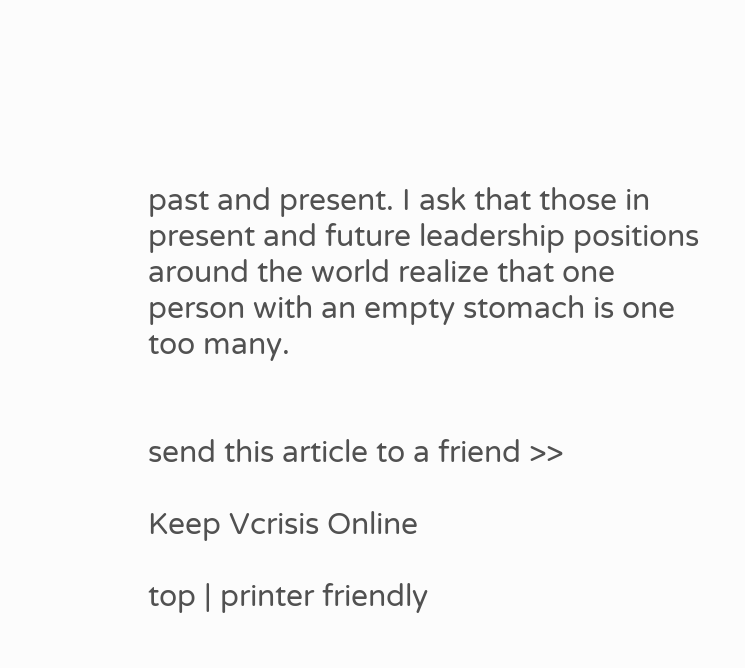past and present. I ask that those in present and future leadership positions around the world realize that one person with an empty stomach is one too many.


send this article to a friend >>

Keep Vcrisis Online

top | printer friendly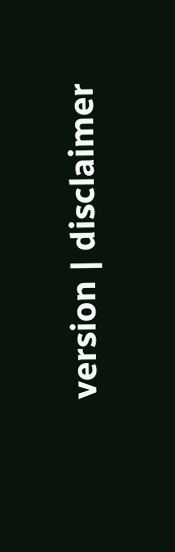version | disclaimer